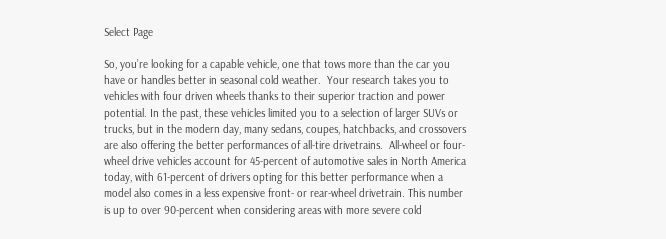Select Page

So, you’re looking for a capable vehicle, one that tows more than the car you have or handles better in seasonal cold weather.  Your research takes you to vehicles with four driven wheels thanks to their superior traction and power potential. In the past, these vehicles limited you to a selection of larger SUVs or trucks, but in the modern day, many sedans, coupes, hatchbacks, and crossovers are also offering the better performances of all-tire drivetrains.  All-wheel or four-wheel drive vehicles account for 45-percent of automotive sales in North America today, with 61-percent of drivers opting for this better performance when a model also comes in a less expensive front- or rear-wheel drivetrain. This number is up to over 90-percent when considering areas with more severe cold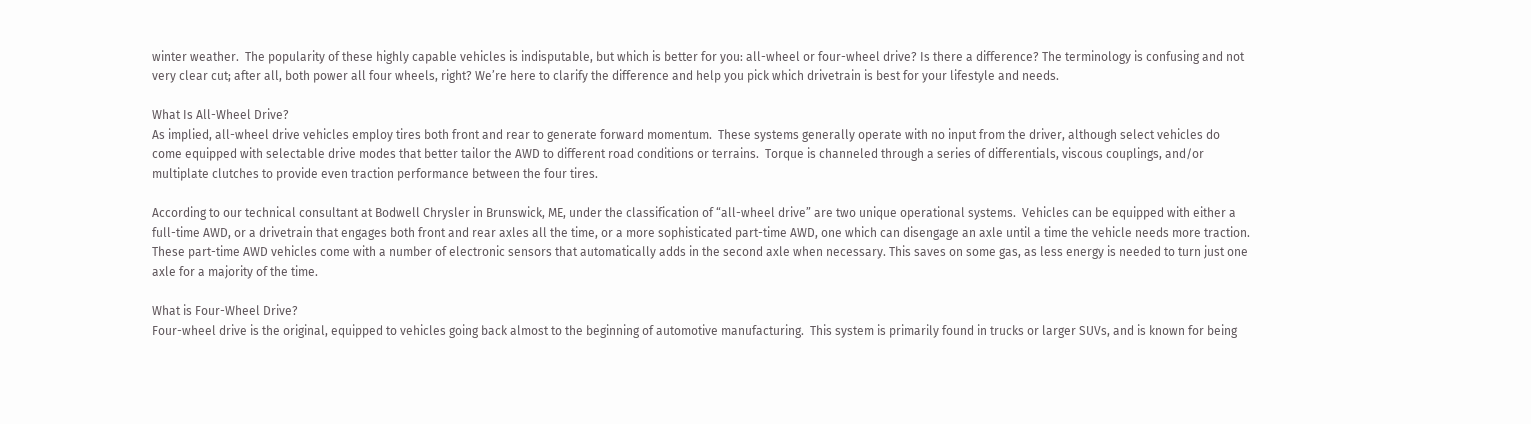winter weather.  The popularity of these highly capable vehicles is indisputable, but which is better for you: all-wheel or four-wheel drive? Is there a difference? The terminology is confusing and not very clear cut; after all, both power all four wheels, right? We’re here to clarify the difference and help you pick which drivetrain is best for your lifestyle and needs.

What Is All-Wheel Drive?
As implied, all-wheel drive vehicles employ tires both front and rear to generate forward momentum.  These systems generally operate with no input from the driver, although select vehicles do come equipped with selectable drive modes that better tailor the AWD to different road conditions or terrains.  Torque is channeled through a series of differentials, viscous couplings, and/or multiplate clutches to provide even traction performance between the four tires.

According to our technical consultant at Bodwell Chrysler in Brunswick, ME, under the classification of “all-wheel drive” are two unique operational systems.  Vehicles can be equipped with either a full-time AWD, or a drivetrain that engages both front and rear axles all the time, or a more sophisticated part-time AWD, one which can disengage an axle until a time the vehicle needs more traction.  These part-time AWD vehicles come with a number of electronic sensors that automatically adds in the second axle when necessary. This saves on some gas, as less energy is needed to turn just one axle for a majority of the time.

What is Four-Wheel Drive?
Four-wheel drive is the original, equipped to vehicles going back almost to the beginning of automotive manufacturing.  This system is primarily found in trucks or larger SUVs, and is known for being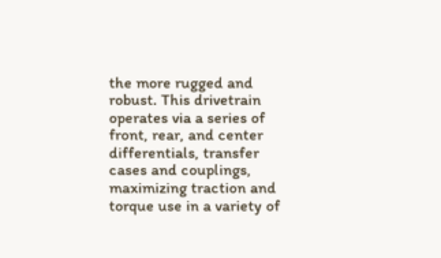the more rugged and robust. This drivetrain operates via a series of front, rear, and center differentials, transfer cases and couplings, maximizing traction and torque use in a variety of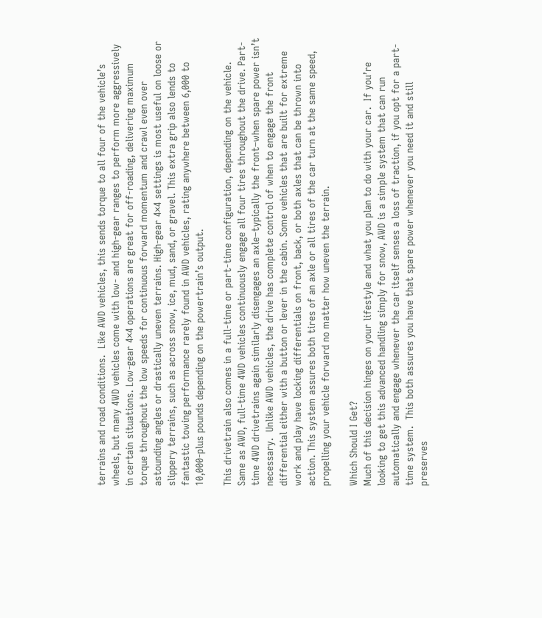terrains and road conditions.  Like AWD vehicles, this sends torque to all four of the vehicle’s wheels, but many 4WD vehicles come with low- and high-gear ranges to perform more aggressively in certain situations. Low-gear 4×4 operations are great for off-roading, delivering maximum torque throughout the low speeds for continuous forward momentum and crawl even over astounding angles or drastically uneven terrains. High-gear 4×4 settings is most useful on loose or slippery terrains, such as across snow, ice, mud, sand, or gravel. This extra grip also lends to fantastic towing performance rarely found in AWD vehicles, rating anywhere between 6,000 to 10,000-plus pounds depending on the powertrain’s output.

This drivetrain also comes in a full-time or part-time configuration, depending on the vehicle.  Same as AWD, full-time 4WD vehicles continuously engage all four tires throughout the drive. Part-time 4WD drivetrains again similarly disengages an axle–typically the front–when spare power isn’t necessary.  Unlike AWD vehicles, the drive has complete control of when to engage the front differential either with a button or lever in the cabin. Some vehicles that are built for extreme work and play have locking differentials on front, back, or both axles that can be thrown into action. This system assures both tires of an axle or all tires of the car turn at the same speed, propelling your vehicle forward no matter how uneven the terrain.

Which Should I Get?
Much of this decision hinges on your lifestyle and what you plan to do with your car.  If you’re looking to get this advanced handling simply for snow, AWD is a simple system that can run automatically and engage whenever the car itself senses a loss of traction, if you opt for a part-time system.  This both assures you have that spare power whenever you need it and still preserves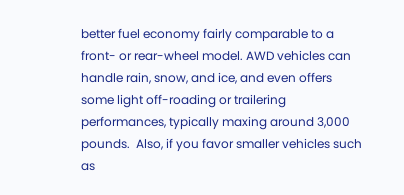better fuel economy fairly comparable to a front- or rear-wheel model. AWD vehicles can handle rain, snow, and ice, and even offers some light off-roading or trailering performances, typically maxing around 3,000 pounds.  Also, if you favor smaller vehicles such as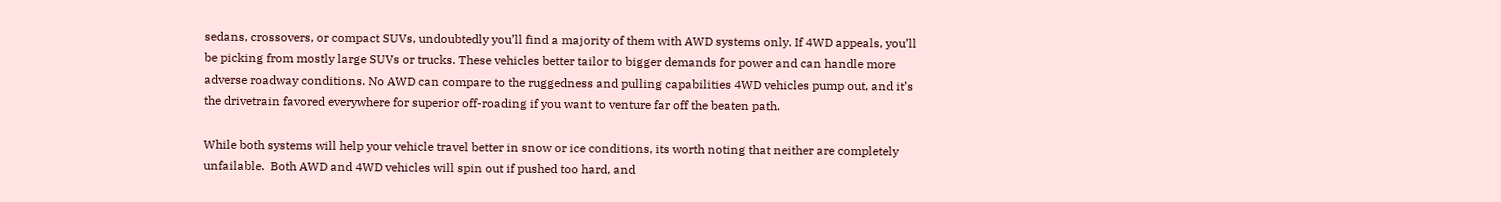sedans, crossovers, or compact SUVs, undoubtedly you’ll find a majority of them with AWD systems only. If 4WD appeals, you’ll be picking from mostly large SUVs or trucks. These vehicles better tailor to bigger demands for power and can handle more adverse roadway conditions. No AWD can compare to the ruggedness and pulling capabilities 4WD vehicles pump out, and it’s the drivetrain favored everywhere for superior off-roading if you want to venture far off the beaten path.

While both systems will help your vehicle travel better in snow or ice conditions, its worth noting that neither are completely unfailable.  Both AWD and 4WD vehicles will spin out if pushed too hard, and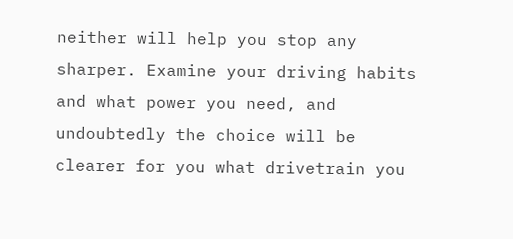neither will help you stop any sharper. Examine your driving habits and what power you need, and undoubtedly the choice will be clearer for you what drivetrain you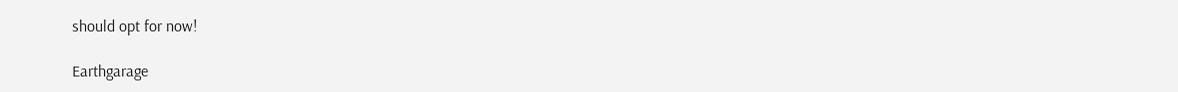should opt for now!

Earthgarage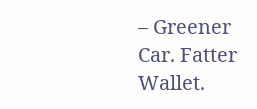– Greener Car. Fatter Wallet.